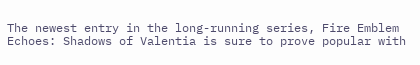The newest entry in the long-running series, Fire Emblem Echoes: Shadows of Valentia is sure to prove popular with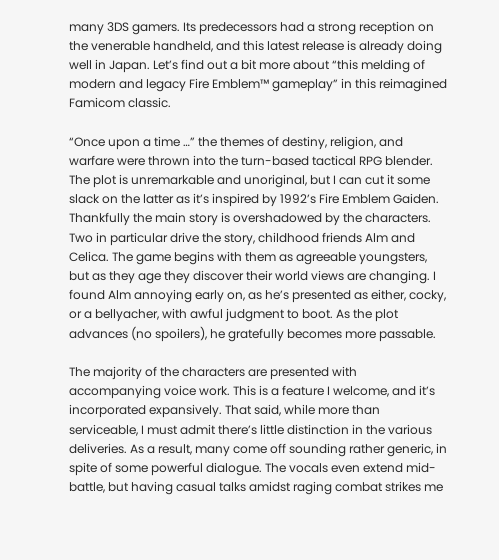many 3DS gamers. Its predecessors had a strong reception on the venerable handheld, and this latest release is already doing well in Japan. Let’s find out a bit more about “this melding of modern and legacy Fire Emblem™ gameplay” in this reimagined Famicom classic.

“Once upon a time …” the themes of destiny, religion, and warfare were thrown into the turn-based tactical RPG blender. The plot is unremarkable and unoriginal, but I can cut it some slack on the latter as it’s inspired by 1992’s Fire Emblem Gaiden. Thankfully the main story is overshadowed by the characters. Two in particular drive the story, childhood friends Alm and Celica. The game begins with them as agreeable youngsters, but as they age they discover their world views are changing. I found Alm annoying early on, as he’s presented as either, cocky, or a bellyacher, with awful judgment to boot. As the plot advances (no spoilers), he gratefully becomes more passable.

The majority of the characters are presented with accompanying voice work. This is a feature I welcome, and it’s incorporated expansively. That said, while more than serviceable, I must admit there’s little distinction in the various deliveries. As a result, many come off sounding rather generic, in spite of some powerful dialogue. The vocals even extend mid-battle, but having casual talks amidst raging combat strikes me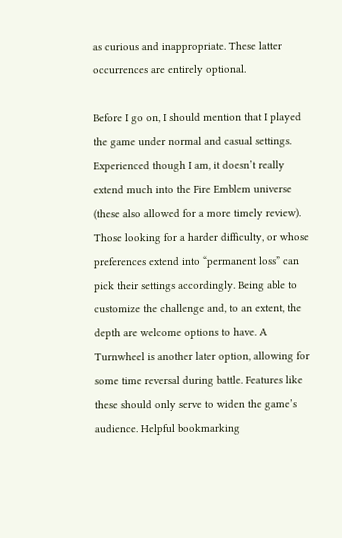as curious and inappropriate. These latter occurrences are entirely optional.

Before I go on, I should mention that I played the game under normal and casual settings.  Experienced though I am, it doesn’t really extend much into the Fire Emblem universe (these also allowed for a more timely review). Those looking for a harder difficulty, or whose preferences extend into “permanent loss” can pick their settings accordingly. Being able to customize the challenge and, to an extent, the depth are welcome options to have. A Turnwheel is another later option, allowing for some time reversal during battle. Features like these should only serve to widen the game’s audience. Helpful bookmarking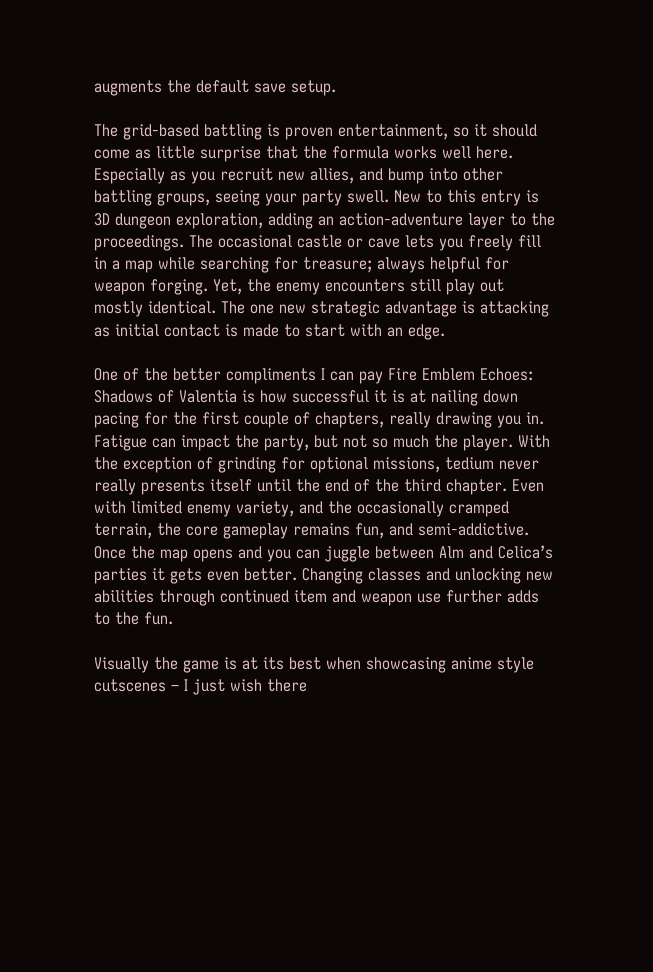augments the default save setup.

The grid-based battling is proven entertainment, so it should come as little surprise that the formula works well here. Especially as you recruit new allies, and bump into other battling groups, seeing your party swell. New to this entry is 3D dungeon exploration, adding an action-adventure layer to the proceedings. The occasional castle or cave lets you freely fill in a map while searching for treasure; always helpful for weapon forging. Yet, the enemy encounters still play out mostly identical. The one new strategic advantage is attacking as initial contact is made to start with an edge.

One of the better compliments I can pay Fire Emblem Echoes: Shadows of Valentia is how successful it is at nailing down pacing for the first couple of chapters, really drawing you in. Fatigue can impact the party, but not so much the player. With the exception of grinding for optional missions, tedium never really presents itself until the end of the third chapter. Even with limited enemy variety, and the occasionally cramped terrain, the core gameplay remains fun, and semi-addictive. Once the map opens and you can juggle between Alm and Celica’s parties it gets even better. Changing classes and unlocking new abilities through continued item and weapon use further adds to the fun.

Visually the game is at its best when showcasing anime style cutscenes – I just wish there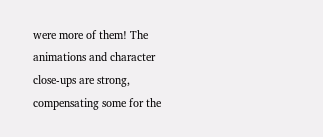were more of them! The animations and character close-ups are strong, compensating some for the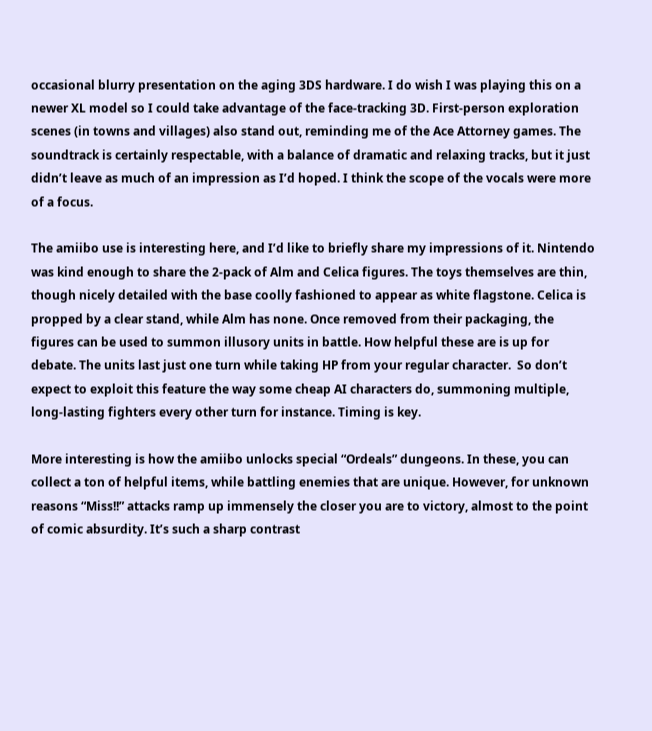occasional blurry presentation on the aging 3DS hardware. I do wish I was playing this on a newer XL model so I could take advantage of the face-tracking 3D. First-person exploration scenes (in towns and villages) also stand out, reminding me of the Ace Attorney games. The soundtrack is certainly respectable, with a balance of dramatic and relaxing tracks, but it just didn’t leave as much of an impression as I’d hoped. I think the scope of the vocals were more of a focus.

The amiibo use is interesting here, and I’d like to briefly share my impressions of it. Nintendo was kind enough to share the 2-pack of Alm and Celica figures. The toys themselves are thin, though nicely detailed with the base coolly fashioned to appear as white flagstone. Celica is propped by a clear stand, while Alm has none. Once removed from their packaging, the figures can be used to summon illusory units in battle. How helpful these are is up for debate. The units last just one turn while taking HP from your regular character.  So don’t expect to exploit this feature the way some cheap AI characters do, summoning multiple, long-lasting fighters every other turn for instance. Timing is key.

More interesting is how the amiibo unlocks special “Ordeals” dungeons. In these, you can collect a ton of helpful items, while battling enemies that are unique. However, for unknown reasons “Miss!!” attacks ramp up immensely the closer you are to victory, almost to the point of comic absurdity. It’s such a sharp contrast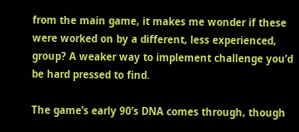from the main game, it makes me wonder if these were worked on by a different, less experienced, group? A weaker way to implement challenge you’d be hard pressed to find.

The game’s early 90’s DNA comes through, though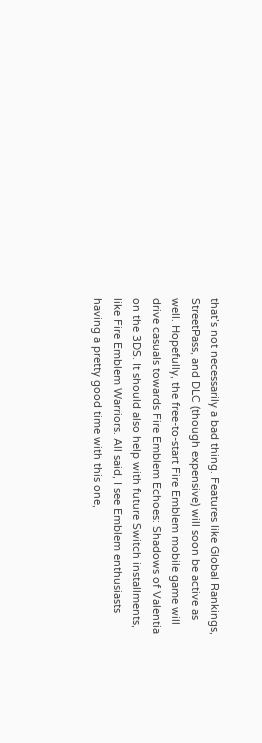that’s not necessarily a bad thing. Features like Global Rankings, StreetPass, and DLC (though expensive) will soon be active as well. Hopefully, the free-to-start Fire Emblem mobile game will drive casuals towards Fire Emblem Echoes: Shadows of Valentia on the 3DS. It should also help with future Switch installments, like Fire Emblem Warriors. All said, I see Emblem enthusiasts having a pretty good time with this one,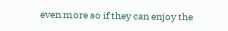even more so if they can enjoy the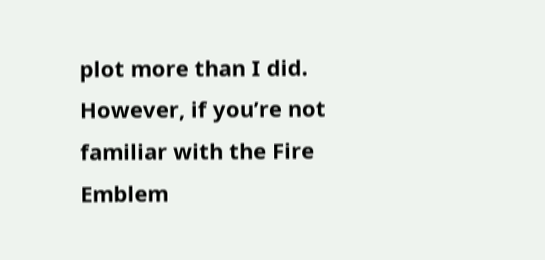plot more than I did. However, if you’re not familiar with the Fire Emblem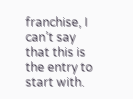franchise, I can’t say that this is the entry to start with.